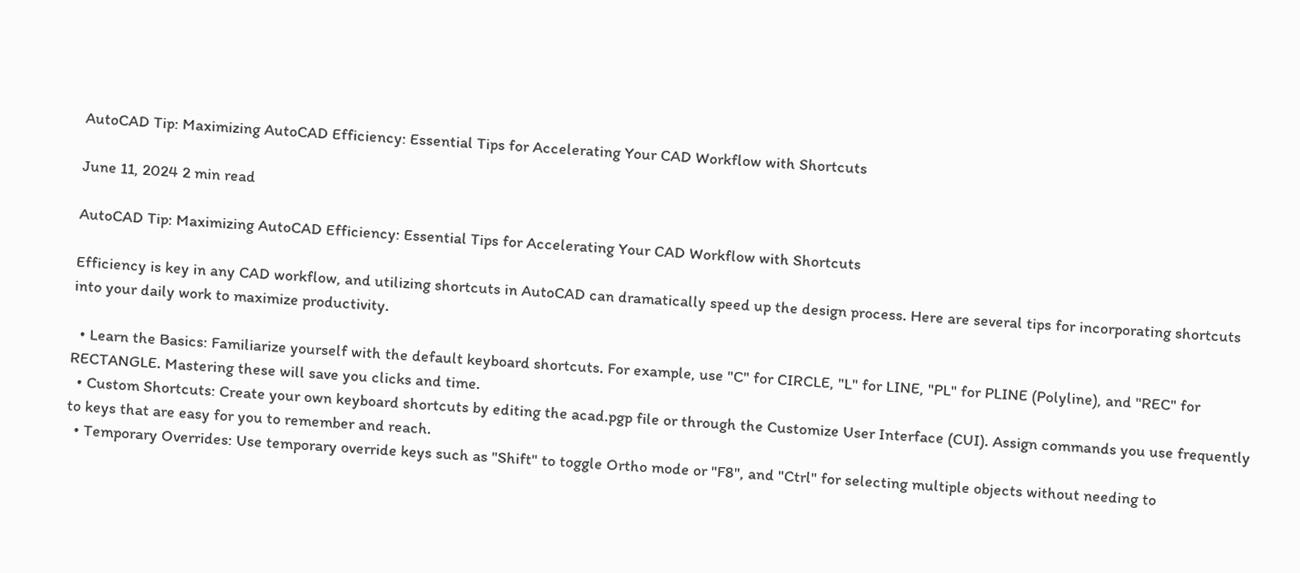AutoCAD Tip: Maximizing AutoCAD Efficiency: Essential Tips for Accelerating Your CAD Workflow with Shortcuts

June 11, 2024 2 min read

AutoCAD Tip: Maximizing AutoCAD Efficiency: Essential Tips for Accelerating Your CAD Workflow with Shortcuts

Efficiency is key in any CAD workflow, and utilizing shortcuts in AutoCAD can dramatically speed up the design process. Here are several tips for incorporating shortcuts into your daily work to maximize productivity.

  • Learn the Basics: Familiarize yourself with the default keyboard shortcuts. For example, use "C" for CIRCLE, "L" for LINE, "PL" for PLINE (Polyline), and "REC" for RECTANGLE. Mastering these will save you clicks and time.
  • Custom Shortcuts: Create your own keyboard shortcuts by editing the acad.pgp file or through the Customize User Interface (CUI). Assign commands you use frequently to keys that are easy for you to remember and reach.
  • Temporary Overrides: Use temporary override keys such as "Shift" to toggle Ortho mode or "F8", and "Ctrl" for selecting multiple objects without needing to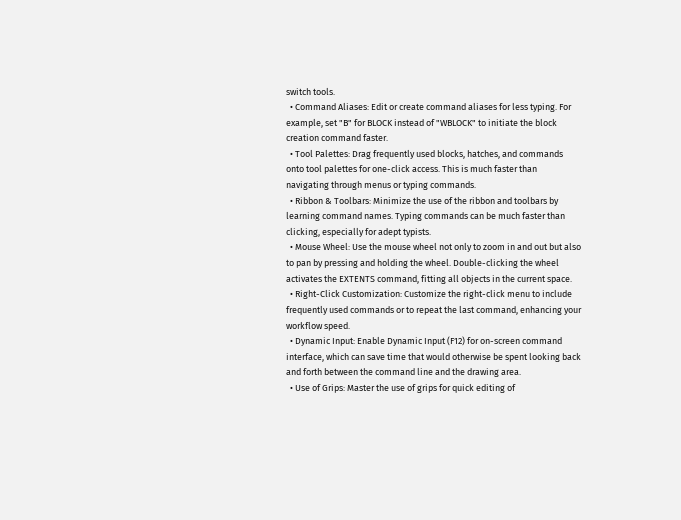switch tools.
  • Command Aliases: Edit or create command aliases for less typing. For example, set "B" for BLOCK instead of "WBLOCK" to initiate the block creation command faster.
  • Tool Palettes: Drag frequently used blocks, hatches, and commands onto tool palettes for one-click access. This is much faster than navigating through menus or typing commands.
  • Ribbon & Toolbars: Minimize the use of the ribbon and toolbars by learning command names. Typing commands can be much faster than clicking, especially for adept typists.
  • Mouse Wheel: Use the mouse wheel not only to zoom in and out but also to pan by pressing and holding the wheel. Double-clicking the wheel activates the EXTENTS command, fitting all objects in the current space.
  • Right-Click Customization: Customize the right-click menu to include frequently used commands or to repeat the last command, enhancing your workflow speed.
  • Dynamic Input: Enable Dynamic Input (F12) for on-screen command interface, which can save time that would otherwise be spent looking back and forth between the command line and the drawing area.
  • Use of Grips: Master the use of grips for quick editing of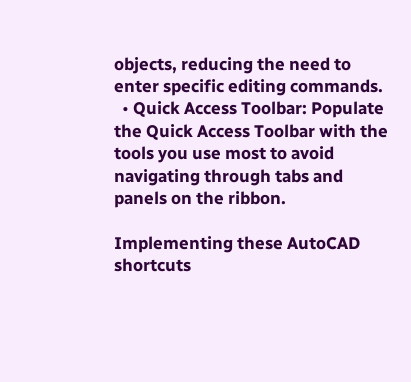objects, reducing the need to enter specific editing commands.
  • Quick Access Toolbar: Populate the Quick Access Toolbar with the tools you use most to avoid navigating through tabs and panels on the ribbon.

Implementing these AutoCAD shortcuts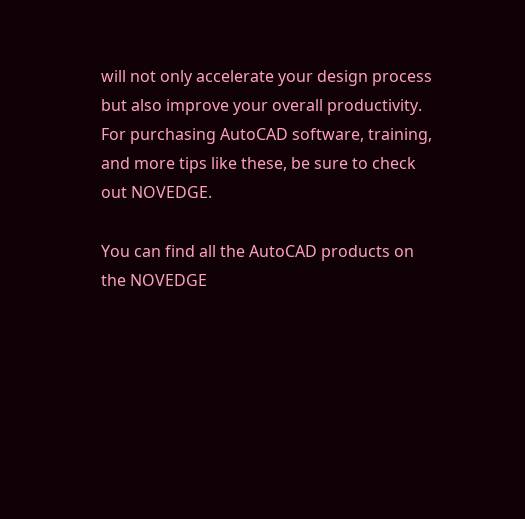will not only accelerate your design process but also improve your overall productivity. For purchasing AutoCAD software, training, and more tips like these, be sure to check out NOVEDGE.

You can find all the AutoCAD products on the NOVEDGE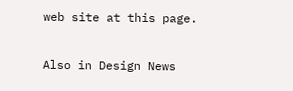web site at this page.

Also in Design News